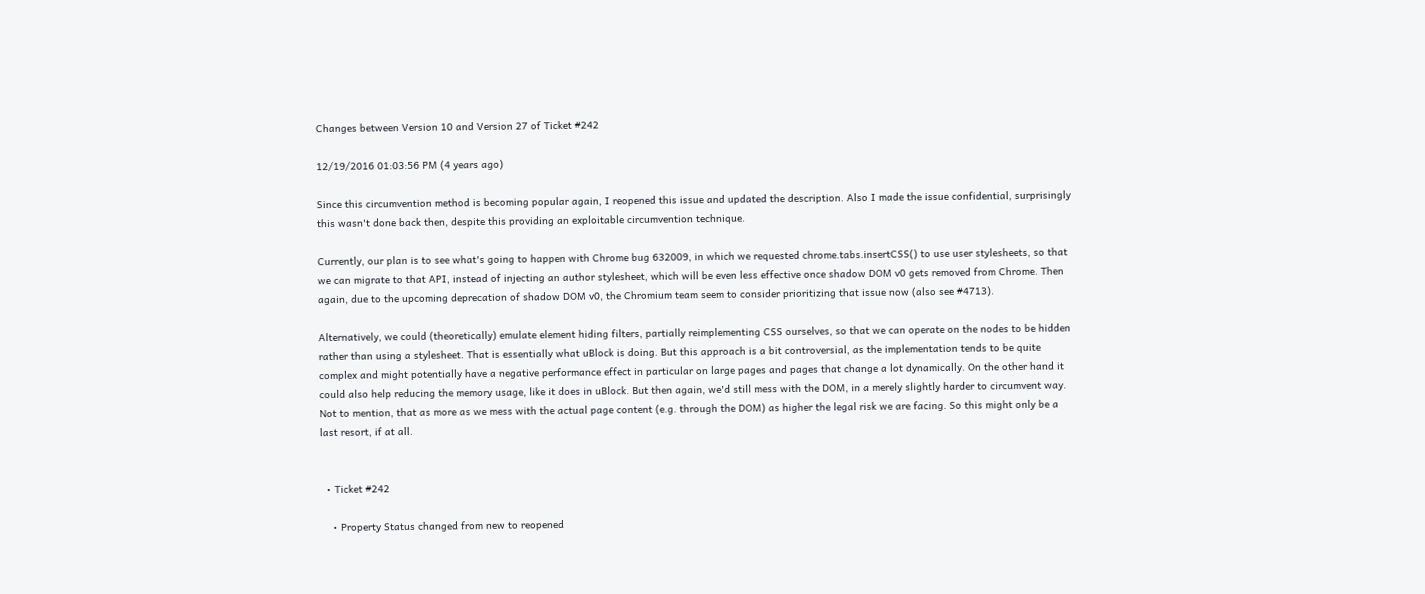Changes between Version 10 and Version 27 of Ticket #242

12/19/2016 01:03:56 PM (4 years ago)

Since this circumvention method is becoming popular again, I reopened this issue and updated the description. Also I made the issue confidential, surprisingly this wasn't done back then, despite this providing an exploitable circumvention technique.

Currently, our plan is to see what's going to happen with Chrome bug 632009, in which we requested chrome.tabs.insertCSS() to use user stylesheets, so that we can migrate to that API, instead of injecting an author stylesheet, which will be even less effective once shadow DOM v0 gets removed from Chrome. Then again, due to the upcoming deprecation of shadow DOM v0, the Chromium team seem to consider prioritizing that issue now (also see #4713).

Alternatively, we could (theoretically) emulate element hiding filters, partially reimplementing CSS ourselves, so that we can operate on the nodes to be hidden rather than using a stylesheet. That is essentially what uBlock is doing. But this approach is a bit controversial, as the implementation tends to be quite complex and might potentially have a negative performance effect in particular on large pages and pages that change a lot dynamically. On the other hand it could also help reducing the memory usage, like it does in uBlock. But then again, we'd still mess with the DOM, in a merely slightly harder to circumvent way. Not to mention, that as more as we mess with the actual page content (e.g. through the DOM) as higher the legal risk we are facing. So this might only be a last resort, if at all.


  • Ticket #242

    • Property Status changed from new to reopened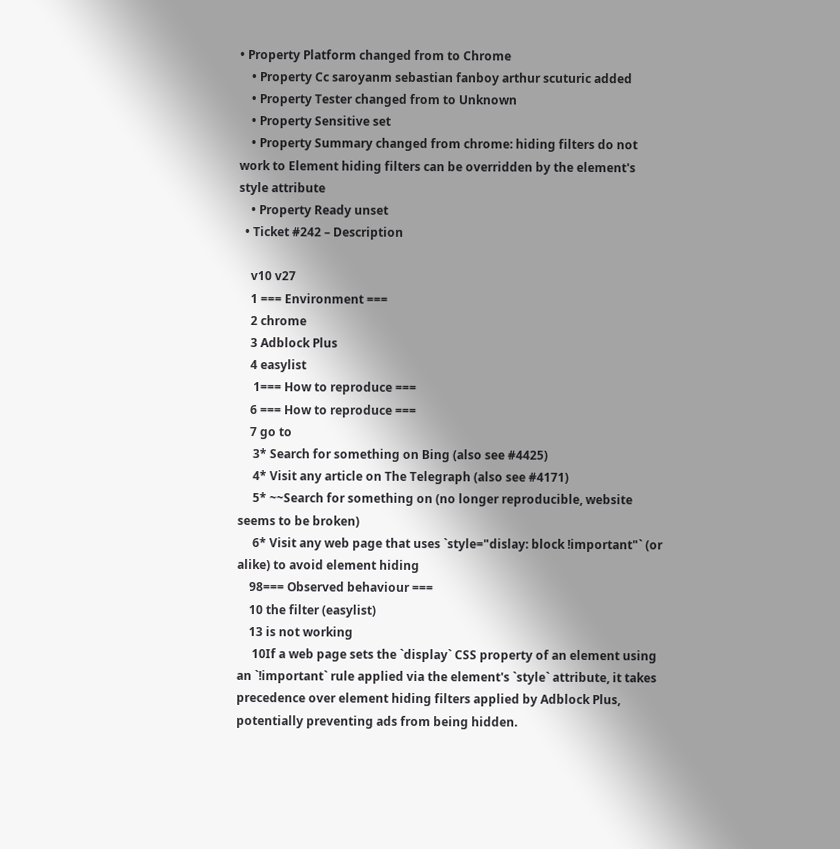• Property Platform changed from to Chrome
    • Property Cc saroyanm sebastian fanboy arthur scuturic added
    • Property Tester changed from to Unknown
    • Property Sensitive set
    • Property Summary changed from chrome: hiding filters do not work to Element hiding filters can be overridden by the element's style attribute
    • Property Ready unset
  • Ticket #242 – Description

    v10 v27
    1 === Environment ===
    2 chrome
    3 Adblock Plus
    4 easylist
     1=== How to reproduce ===
    6 === How to reproduce ===
    7 go to
     3* Search for something on Bing (also see #4425)
     4* Visit any article on The Telegraph (also see #4171)
     5* ~~Search for something on (no longer reproducible, website seems to be broken)
     6* Visit any web page that uses `style="dislay: block !important"` (or alike) to avoid element hiding
    98=== Observed behaviour ===
    10 the filter (easylist)
    13 is not working
     10If a web page sets the `display` CSS property of an element using an `!important` rule applied via the element's `style` attribute, it takes precedence over element hiding filters applied by Adblock Plus, potentially preventing ads from being hidden.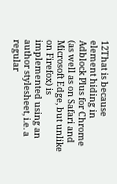12That is because element hiding in Adblock Plus for Chrome (as well as on Safari and Microsoft Edge, but unlike on Firefox) is implemented using an author stylesheet, i.e. a regular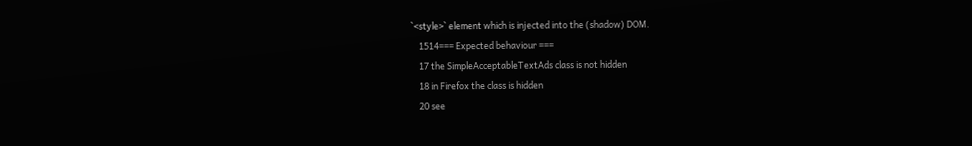`<style>` element which is injected into the (shadow) DOM.
    1514=== Expected behaviour ===
    17 the SimpleAcceptableTextAds class is not hidden
    18 in Firefox the class is hidden
    20 see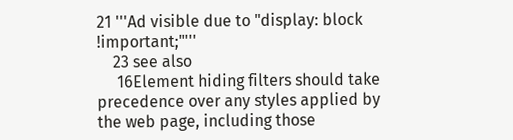21 '''Ad visible due to "display: block !important;"'''
    23 see also
     16Element hiding filters should take precedence over any styles applied by the web page, including those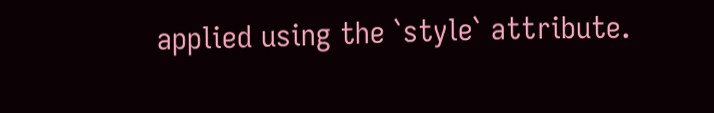applied using the `style` attribute.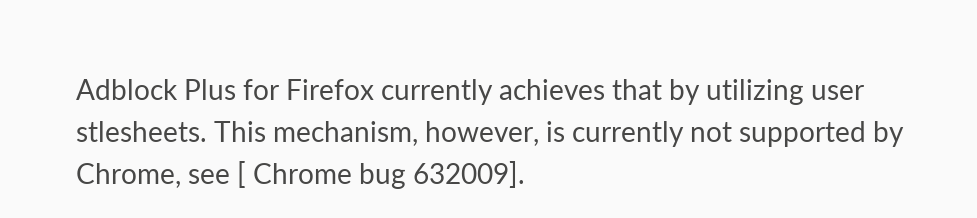Adblock Plus for Firefox currently achieves that by utilizing user stlesheets. This mechanism, however, is currently not supported by Chrome, see [ Chrome bug 632009].